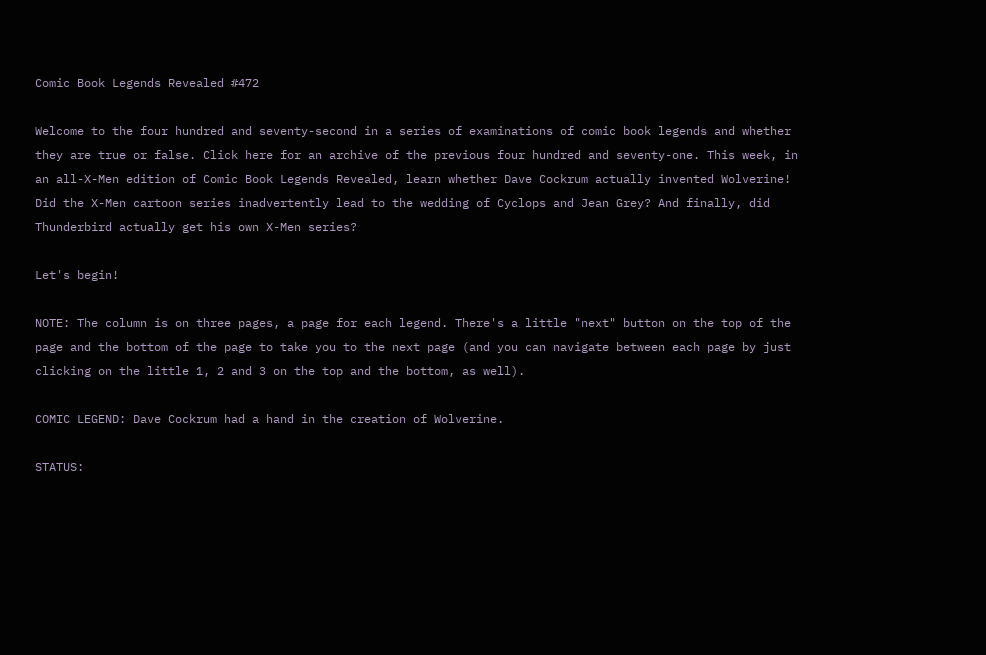Comic Book Legends Revealed #472

Welcome to the four hundred and seventy-second in a series of examinations of comic book legends and whether they are true or false. Click here for an archive of the previous four hundred and seventy-one. This week, in an all-X-Men edition of Comic Book Legends Revealed, learn whether Dave Cockrum actually invented Wolverine! Did the X-Men cartoon series inadvertently lead to the wedding of Cyclops and Jean Grey? And finally, did Thunderbird actually get his own X-Men series?

Let's begin!

NOTE: The column is on three pages, a page for each legend. There's a little "next" button on the top of the page and the bottom of the page to take you to the next page (and you can navigate between each page by just clicking on the little 1, 2 and 3 on the top and the bottom, as well).

COMIC LEGEND: Dave Cockrum had a hand in the creation of Wolverine.

STATUS: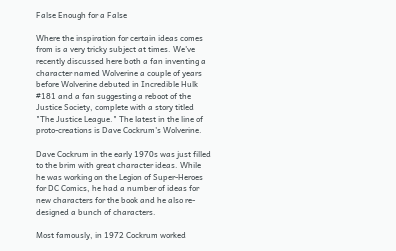False Enough for a False

Where the inspiration for certain ideas comes from is a very tricky subject at times. We've recently discussed here both a fan inventing a character named Wolverine a couple of years before Wolverine debuted in Incredible Hulk #181 and a fan suggesting a reboot of the Justice Society, complete with a story titled "The Justice League." The latest in the line of proto-creations is Dave Cockrum's Wolverine.

Dave Cockrum in the early 1970s was just filled to the brim with great character ideas. While he was working on the Legion of Super-Heroes for DC Comics, he had a number of ideas for new characters for the book and he also re-designed a bunch of characters.

Most famously, in 1972 Cockrum worked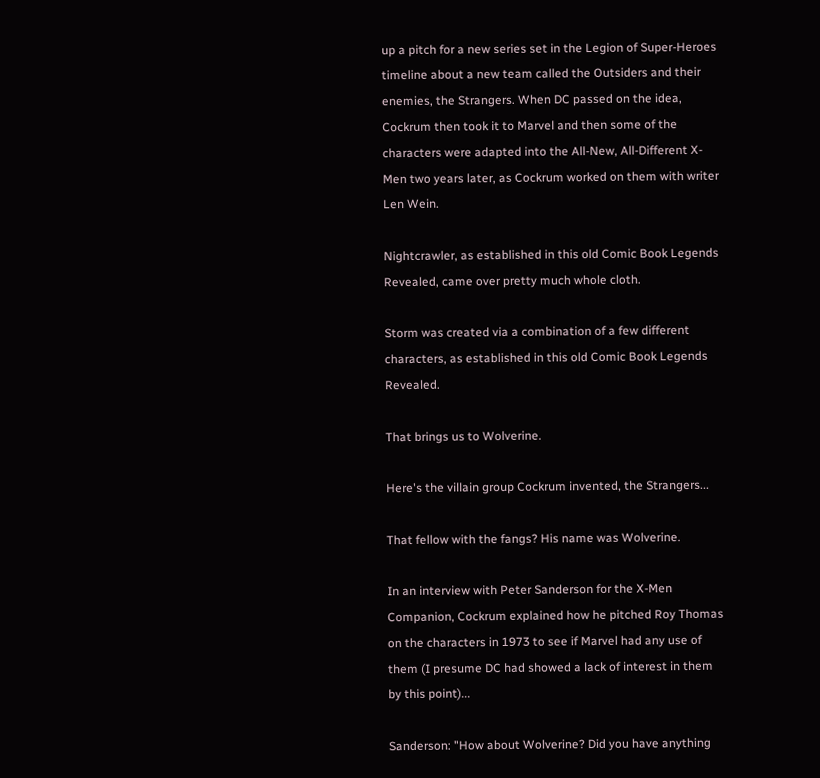up a pitch for a new series set in the Legion of Super-Heroes timeline about a new team called the Outsiders and their enemies, the Strangers. When DC passed on the idea, Cockrum then took it to Marvel and then some of the characters were adapted into the All-New, All-Different X-Men two years later, as Cockrum worked on them with writer Len Wein.

Nightcrawler, as established in this old Comic Book Legends Revealed, came over pretty much whole cloth.

Storm was created via a combination of a few different characters, as established in this old Comic Book Legends Revealed.

That brings us to Wolverine.

Here's the villain group Cockrum invented, the Strangers...

That fellow with the fangs? His name was Wolverine.

In an interview with Peter Sanderson for the X-Men Companion, Cockrum explained how he pitched Roy Thomas on the characters in 1973 to see if Marvel had any use of them (I presume DC had showed a lack of interest in them by this point)...

Sanderson: "How about Wolverine? Did you have anything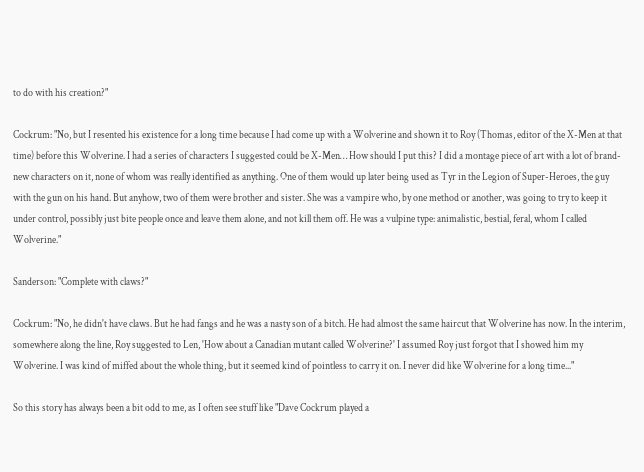to do with his creation?"

Cockrum: "No, but I resented his existence for a long time because I had come up with a Wolverine and shown it to Roy (Thomas, editor of the X-Men at that time) before this Wolverine. I had a series of characters I suggested could be X-Men… How should I put this? I did a montage piece of art with a lot of brand-new characters on it, none of whom was really identified as anything. One of them would up later being used as Tyr in the Legion of Super-Heroes, the guy with the gun on his hand. But anyhow, two of them were brother and sister. She was a vampire who, by one method or another, was going to try to keep it under control, possibly just bite people once and leave them alone, and not kill them off. He was a vulpine type: animalistic, bestial, feral, whom I called Wolverine."

Sanderson: "Complete with claws?"

Cockrum: "No, he didn't have claws. But he had fangs and he was a nasty son of a bitch. He had almost the same haircut that Wolverine has now. In the interim, somewhere along the line, Roy suggested to Len, 'How about a Canadian mutant called Wolverine?' I assumed Roy just forgot that I showed him my Wolverine. I was kind of miffed about the whole thing, but it seemed kind of pointless to carry it on. I never did like Wolverine for a long time..."

So this story has always been a bit odd to me, as I often see stuff like "Dave Cockrum played a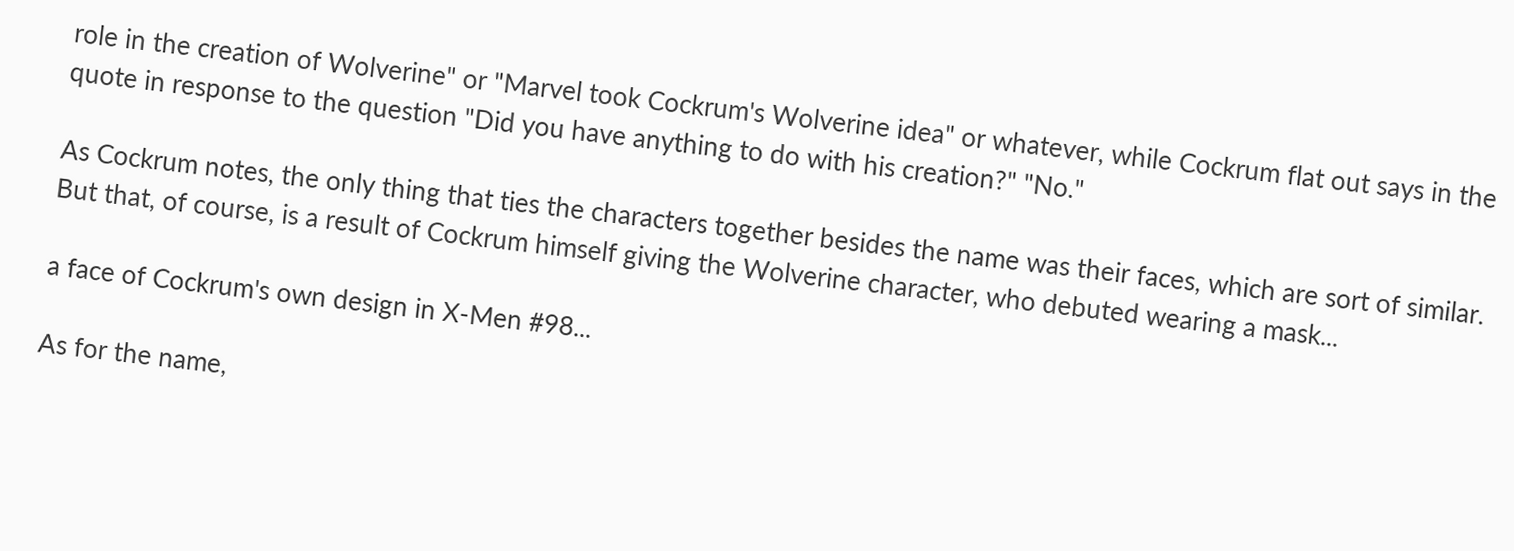role in the creation of Wolverine" or "Marvel took Cockrum's Wolverine idea" or whatever, while Cockrum flat out says in the quote in response to the question "Did you have anything to do with his creation?" "No."

As Cockrum notes, the only thing that ties the characters together besides the name was their faces, which are sort of similar. But that, of course, is a result of Cockrum himself giving the Wolverine character, who debuted wearing a mask...

a face of Cockrum's own design in X-Men #98...

As for the name,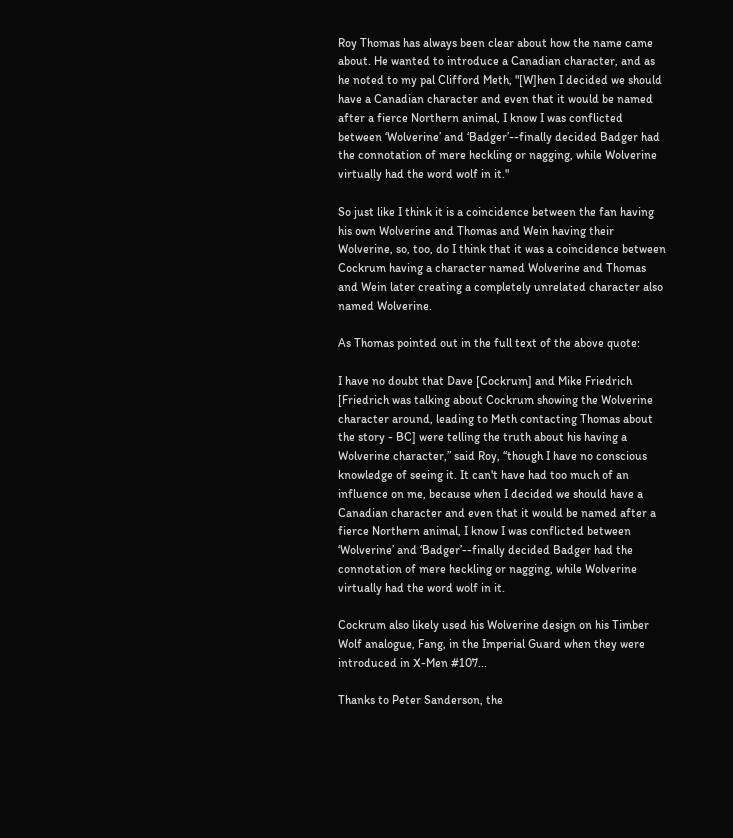Roy Thomas has always been clear about how the name came about. He wanted to introduce a Canadian character, and as he noted to my pal Clifford Meth, "[W]hen I decided we should have a Canadian character and even that it would be named after a fierce Northern animal, I know I was conflicted between ‘Wolverine’ and ‘Badger’--finally decided Badger had the connotation of mere heckling or nagging, while Wolverine virtually had the word wolf in it."

So just like I think it is a coincidence between the fan having his own Wolverine and Thomas and Wein having their Wolverine, so, too, do I think that it was a coincidence between Cockrum having a character named Wolverine and Thomas and Wein later creating a completely unrelated character also named Wolverine.

As Thomas pointed out in the full text of the above quote:

I have no doubt that Dave [Cockrum] and Mike Friedrich [Friedrich was talking about Cockrum showing the Wolverine character around, leading to Meth contacting Thomas about the story - BC] were telling the truth about his having a Wolverine character,” said Roy, “though I have no conscious knowledge of seeing it. It can't have had too much of an influence on me, because when I decided we should have a Canadian character and even that it would be named after a fierce Northern animal, I know I was conflicted between ‘Wolverine’ and ‘Badger’--finally decided Badger had the connotation of mere heckling or nagging, while Wolverine virtually had the word wolf in it.

Cockrum also likely used his Wolverine design on his Timber Wolf analogue, Fang, in the Imperial Guard when they were introduced in X-Men #107...

Thanks to Peter Sanderson, the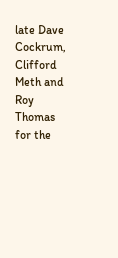late Dave Cockrum, Clifford Meth and Roy Thomas for the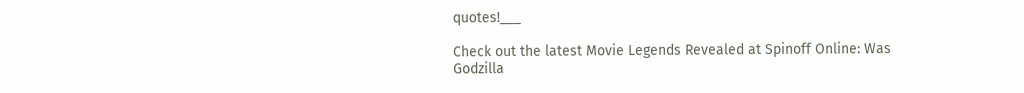quotes!___

Check out the latest Movie Legends Revealed at Spinoff Online: Was Godzilla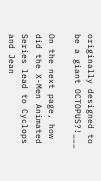originally designed to be a giant OCTOPUS?!___

On the next page, how did the X-Men Animated Series lead to Cyclops and Jean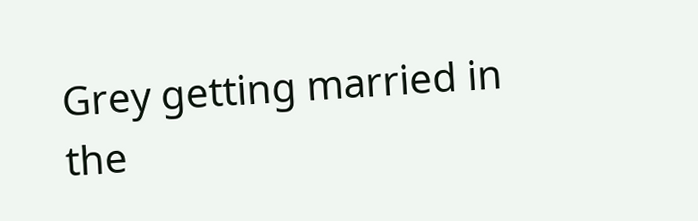Grey getting married in the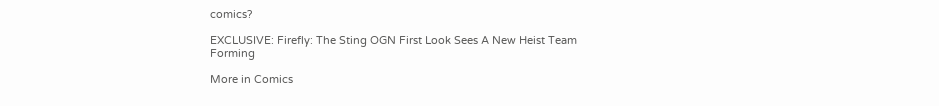comics?

EXCLUSIVE: Firefly: The Sting OGN First Look Sees A New Heist Team Forming

More in Comics